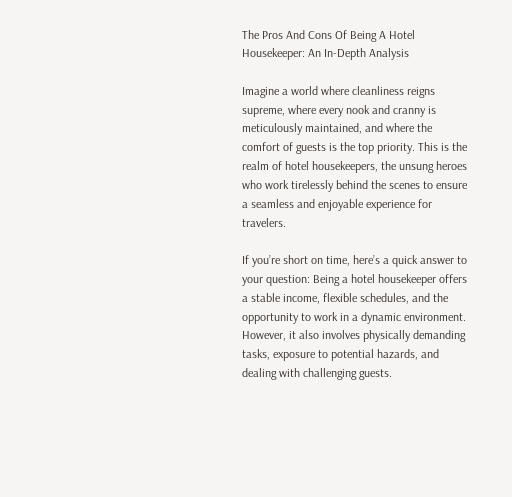The Pros And Cons Of Being A Hotel Housekeeper: An In-Depth Analysis

Imagine a world where cleanliness reigns supreme, where every nook and cranny is meticulously maintained, and where the comfort of guests is the top priority. This is the realm of hotel housekeepers, the unsung heroes who work tirelessly behind the scenes to ensure a seamless and enjoyable experience for travelers.

If you’re short on time, here’s a quick answer to your question: Being a hotel housekeeper offers a stable income, flexible schedules, and the opportunity to work in a dynamic environment. However, it also involves physically demanding tasks, exposure to potential hazards, and dealing with challenging guests.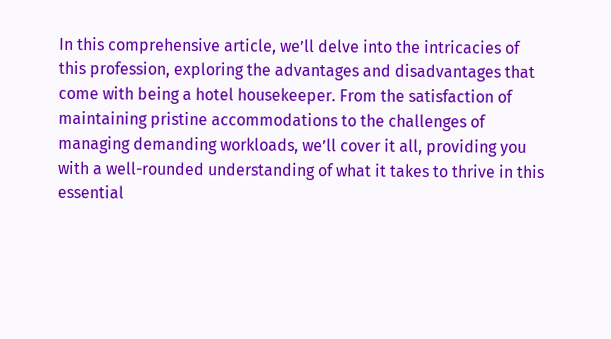In this comprehensive article, we’ll delve into the intricacies of this profession, exploring the advantages and disadvantages that come with being a hotel housekeeper. From the satisfaction of maintaining pristine accommodations to the challenges of managing demanding workloads, we’ll cover it all, providing you with a well-rounded understanding of what it takes to thrive in this essential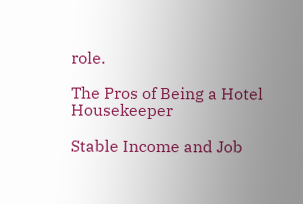role.

The Pros of Being a Hotel Housekeeper

Stable Income and Job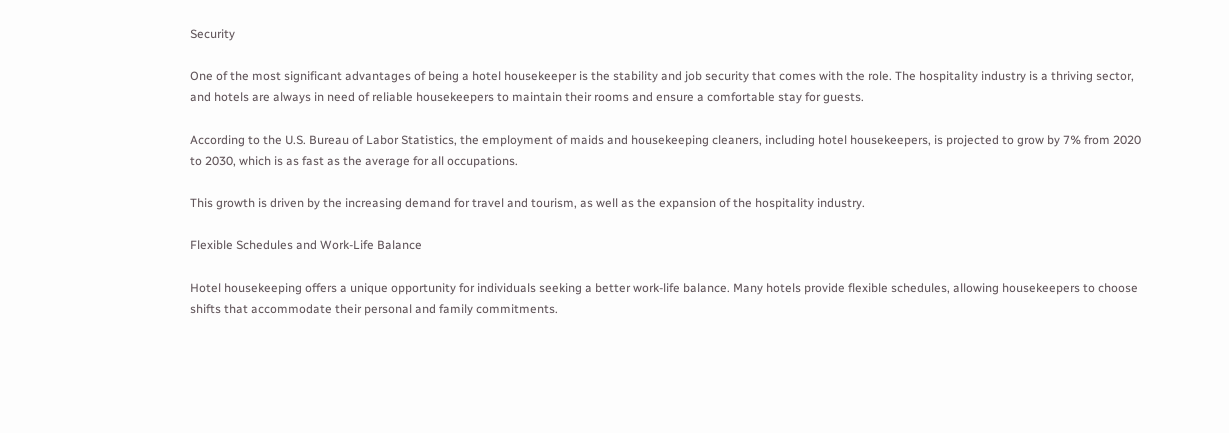Security

One of the most significant advantages of being a hotel housekeeper is the stability and job security that comes with the role. The hospitality industry is a thriving sector, and hotels are always in need of reliable housekeepers to maintain their rooms and ensure a comfortable stay for guests.

According to the U.S. Bureau of Labor Statistics, the employment of maids and housekeeping cleaners, including hotel housekeepers, is projected to grow by 7% from 2020 to 2030, which is as fast as the average for all occupations.

This growth is driven by the increasing demand for travel and tourism, as well as the expansion of the hospitality industry.

Flexible Schedules and Work-Life Balance

Hotel housekeeping offers a unique opportunity for individuals seeking a better work-life balance. Many hotels provide flexible schedules, allowing housekeepers to choose shifts that accommodate their personal and family commitments.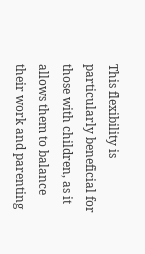This flexibility is particularly beneficial for those with children, as it allows them to balance their work and parenting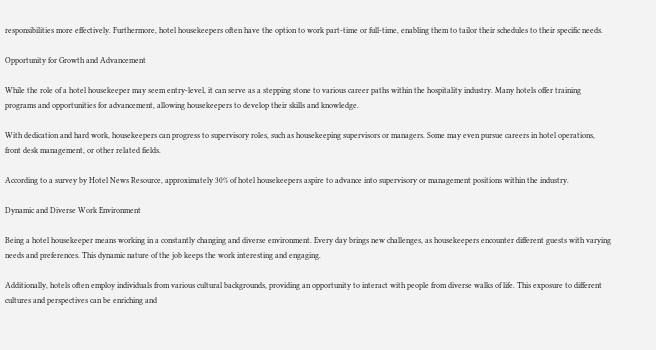responsibilities more effectively. Furthermore, hotel housekeepers often have the option to work part-time or full-time, enabling them to tailor their schedules to their specific needs.

Opportunity for Growth and Advancement

While the role of a hotel housekeeper may seem entry-level, it can serve as a stepping stone to various career paths within the hospitality industry. Many hotels offer training programs and opportunities for advancement, allowing housekeepers to develop their skills and knowledge.

With dedication and hard work, housekeepers can progress to supervisory roles, such as housekeeping supervisors or managers. Some may even pursue careers in hotel operations, front desk management, or other related fields.

According to a survey by Hotel News Resource, approximately 30% of hotel housekeepers aspire to advance into supervisory or management positions within the industry.

Dynamic and Diverse Work Environment

Being a hotel housekeeper means working in a constantly changing and diverse environment. Every day brings new challenges, as housekeepers encounter different guests with varying needs and preferences. This dynamic nature of the job keeps the work interesting and engaging.

Additionally, hotels often employ individuals from various cultural backgrounds, providing an opportunity to interact with people from diverse walks of life. This exposure to different cultures and perspectives can be enriching and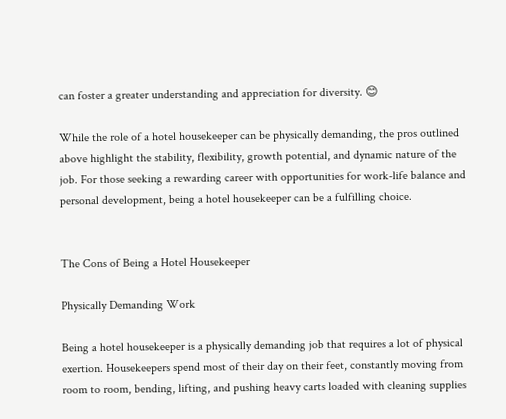can foster a greater understanding and appreciation for diversity. 😊

While the role of a hotel housekeeper can be physically demanding, the pros outlined above highlight the stability, flexibility, growth potential, and dynamic nature of the job. For those seeking a rewarding career with opportunities for work-life balance and personal development, being a hotel housekeeper can be a fulfilling choice.


The Cons of Being a Hotel Housekeeper

Physically Demanding Work

Being a hotel housekeeper is a physically demanding job that requires a lot of physical exertion. Housekeepers spend most of their day on their feet, constantly moving from room to room, bending, lifting, and pushing heavy carts loaded with cleaning supplies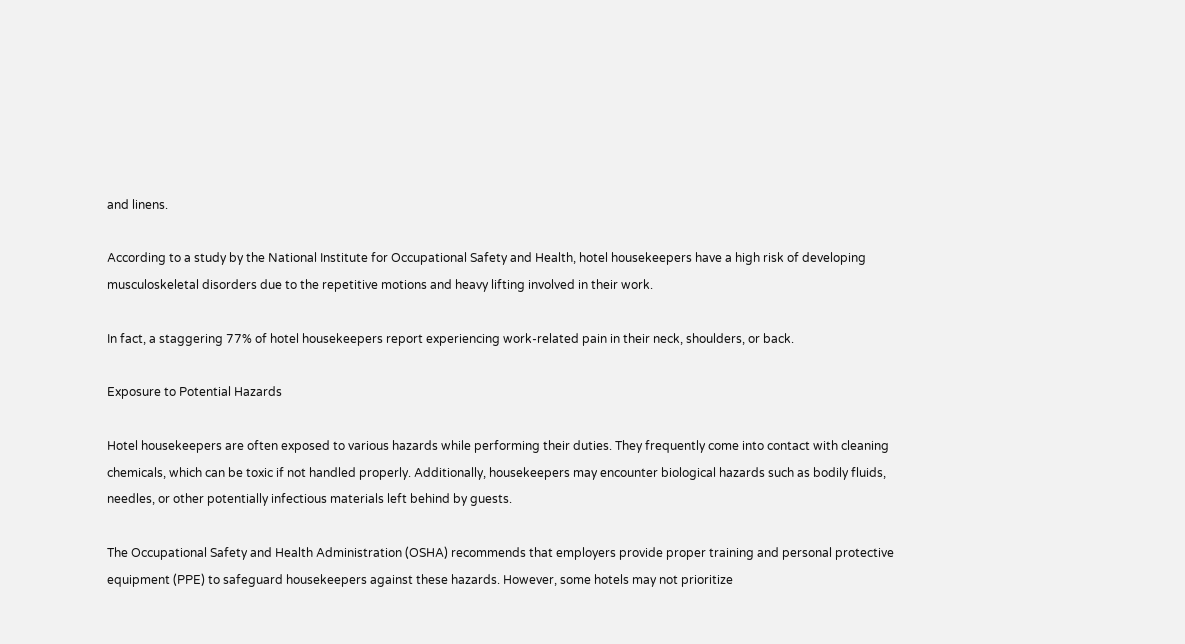and linens.

According to a study by the National Institute for Occupational Safety and Health, hotel housekeepers have a high risk of developing musculoskeletal disorders due to the repetitive motions and heavy lifting involved in their work.

In fact, a staggering 77% of hotel housekeepers report experiencing work-related pain in their neck, shoulders, or back.

Exposure to Potential Hazards

Hotel housekeepers are often exposed to various hazards while performing their duties. They frequently come into contact with cleaning chemicals, which can be toxic if not handled properly. Additionally, housekeepers may encounter biological hazards such as bodily fluids, needles, or other potentially infectious materials left behind by guests.

The Occupational Safety and Health Administration (OSHA) recommends that employers provide proper training and personal protective equipment (PPE) to safeguard housekeepers against these hazards. However, some hotels may not prioritize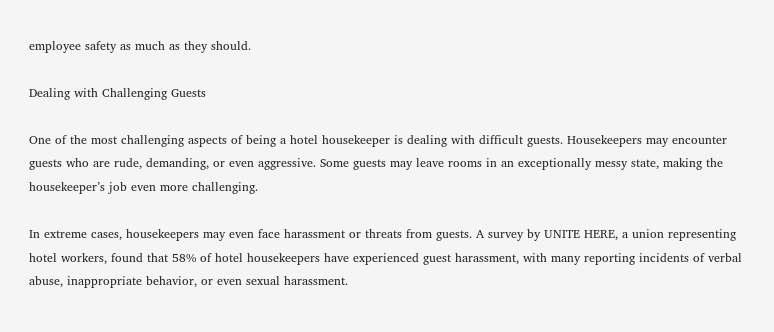employee safety as much as they should.

Dealing with Challenging Guests

One of the most challenging aspects of being a hotel housekeeper is dealing with difficult guests. Housekeepers may encounter guests who are rude, demanding, or even aggressive. Some guests may leave rooms in an exceptionally messy state, making the housekeeper’s job even more challenging.

In extreme cases, housekeepers may even face harassment or threats from guests. A survey by UNITE HERE, a union representing hotel workers, found that 58% of hotel housekeepers have experienced guest harassment, with many reporting incidents of verbal abuse, inappropriate behavior, or even sexual harassment.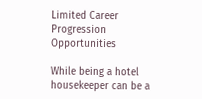Limited Career Progression Opportunities

While being a hotel housekeeper can be a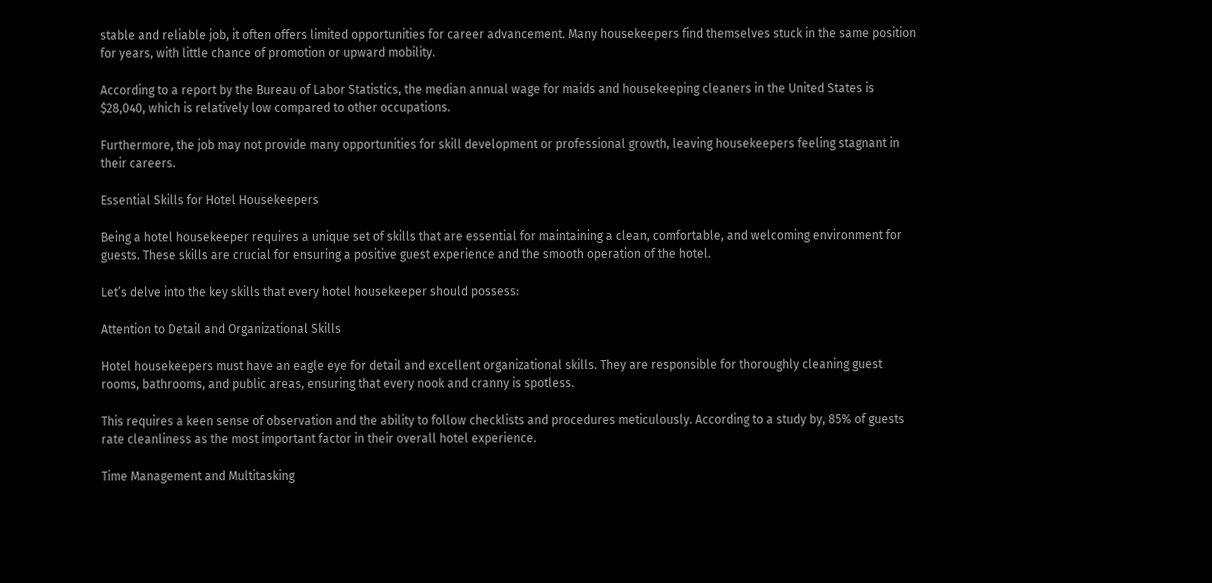stable and reliable job, it often offers limited opportunities for career advancement. Many housekeepers find themselves stuck in the same position for years, with little chance of promotion or upward mobility.

According to a report by the Bureau of Labor Statistics, the median annual wage for maids and housekeeping cleaners in the United States is $28,040, which is relatively low compared to other occupations.

Furthermore, the job may not provide many opportunities for skill development or professional growth, leaving housekeepers feeling stagnant in their careers.

Essential Skills for Hotel Housekeepers

Being a hotel housekeeper requires a unique set of skills that are essential for maintaining a clean, comfortable, and welcoming environment for guests. These skills are crucial for ensuring a positive guest experience and the smooth operation of the hotel.

Let’s delve into the key skills that every hotel housekeeper should possess:

Attention to Detail and Organizational Skills

Hotel housekeepers must have an eagle eye for detail and excellent organizational skills. They are responsible for thoroughly cleaning guest rooms, bathrooms, and public areas, ensuring that every nook and cranny is spotless.

This requires a keen sense of observation and the ability to follow checklists and procedures meticulously. According to a study by, 85% of guests rate cleanliness as the most important factor in their overall hotel experience.

Time Management and Multitasking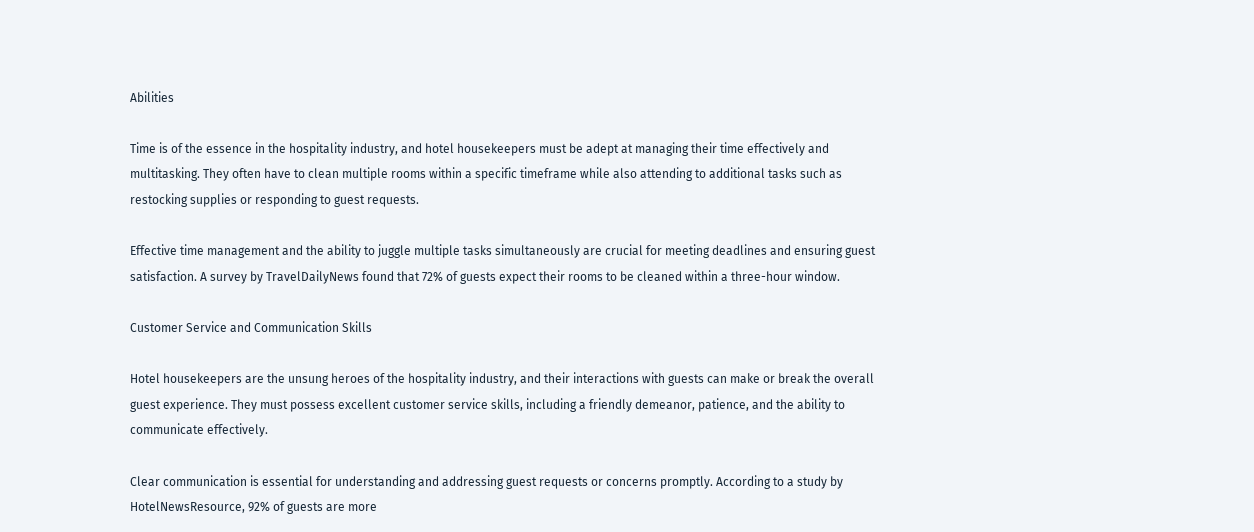Abilities

Time is of the essence in the hospitality industry, and hotel housekeepers must be adept at managing their time effectively and multitasking. They often have to clean multiple rooms within a specific timeframe while also attending to additional tasks such as restocking supplies or responding to guest requests.

Effective time management and the ability to juggle multiple tasks simultaneously are crucial for meeting deadlines and ensuring guest satisfaction. A survey by TravelDailyNews found that 72% of guests expect their rooms to be cleaned within a three-hour window.

Customer Service and Communication Skills

Hotel housekeepers are the unsung heroes of the hospitality industry, and their interactions with guests can make or break the overall guest experience. They must possess excellent customer service skills, including a friendly demeanor, patience, and the ability to communicate effectively.

Clear communication is essential for understanding and addressing guest requests or concerns promptly. According to a study by HotelNewsResource, 92% of guests are more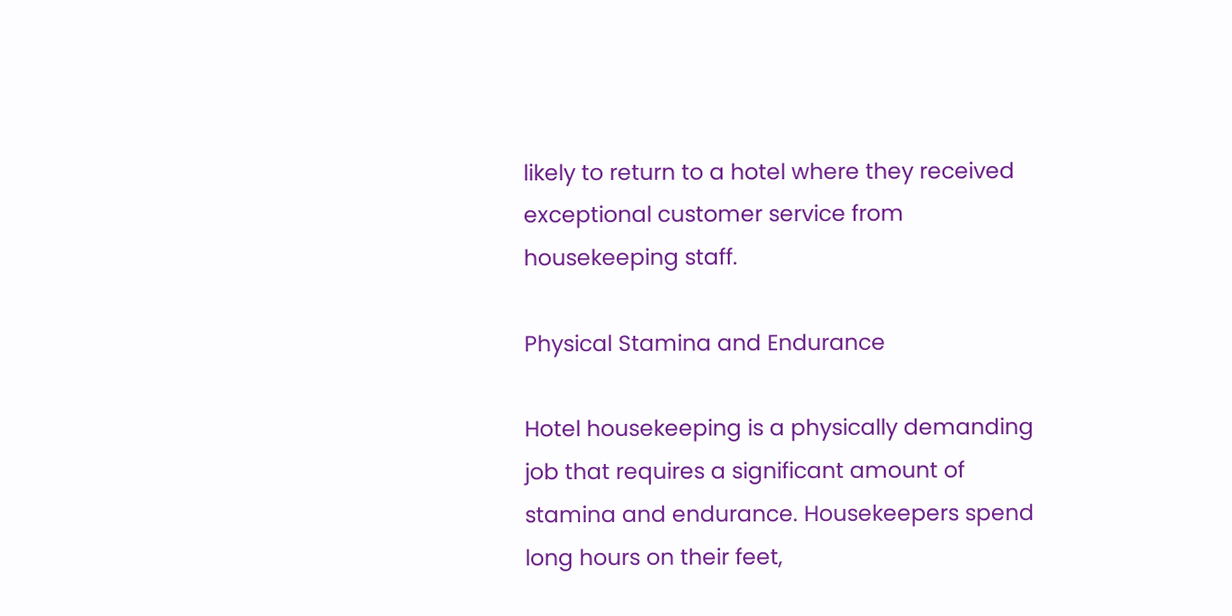likely to return to a hotel where they received exceptional customer service from housekeeping staff.

Physical Stamina and Endurance

Hotel housekeeping is a physically demanding job that requires a significant amount of stamina and endurance. Housekeepers spend long hours on their feet,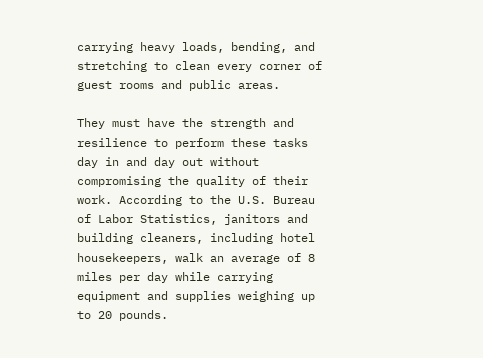carrying heavy loads, bending, and stretching to clean every corner of guest rooms and public areas.

They must have the strength and resilience to perform these tasks day in and day out without compromising the quality of their work. According to the U.S. Bureau of Labor Statistics, janitors and building cleaners, including hotel housekeepers, walk an average of 8 miles per day while carrying equipment and supplies weighing up to 20 pounds.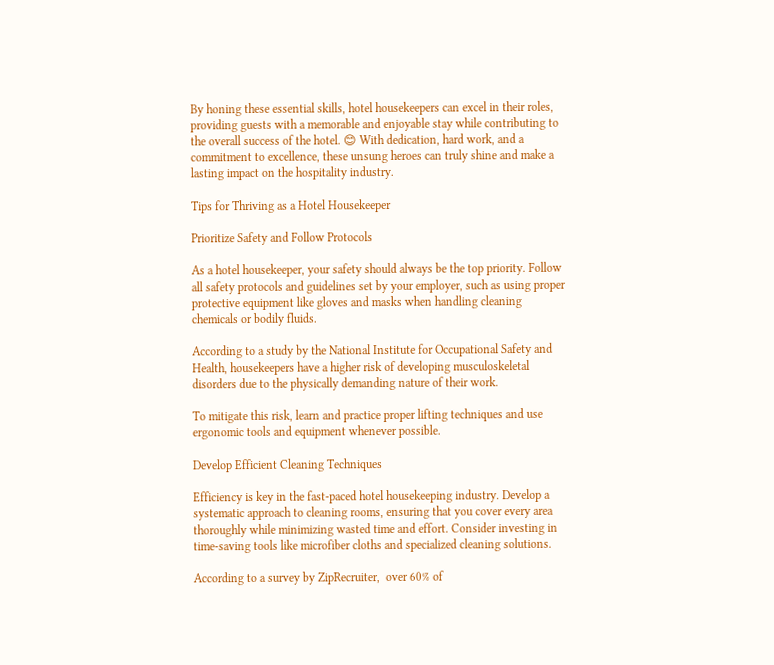By honing these essential skills, hotel housekeepers can excel in their roles, providing guests with a memorable and enjoyable stay while contributing to the overall success of the hotel. 😊 With dedication, hard work, and a commitment to excellence, these unsung heroes can truly shine and make a lasting impact on the hospitality industry.

Tips for Thriving as a Hotel Housekeeper

Prioritize Safety and Follow Protocols

As a hotel housekeeper, your safety should always be the top priority. Follow all safety protocols and guidelines set by your employer, such as using proper protective equipment like gloves and masks when handling cleaning chemicals or bodily fluids.

According to a study by the National Institute for Occupational Safety and Health, housekeepers have a higher risk of developing musculoskeletal disorders due to the physically demanding nature of their work.

To mitigate this risk, learn and practice proper lifting techniques and use ergonomic tools and equipment whenever possible.

Develop Efficient Cleaning Techniques

Efficiency is key in the fast-paced hotel housekeeping industry. Develop a systematic approach to cleaning rooms, ensuring that you cover every area thoroughly while minimizing wasted time and effort. Consider investing in time-saving tools like microfiber cloths and specialized cleaning solutions.

According to a survey by ZipRecruiter,  over 60% of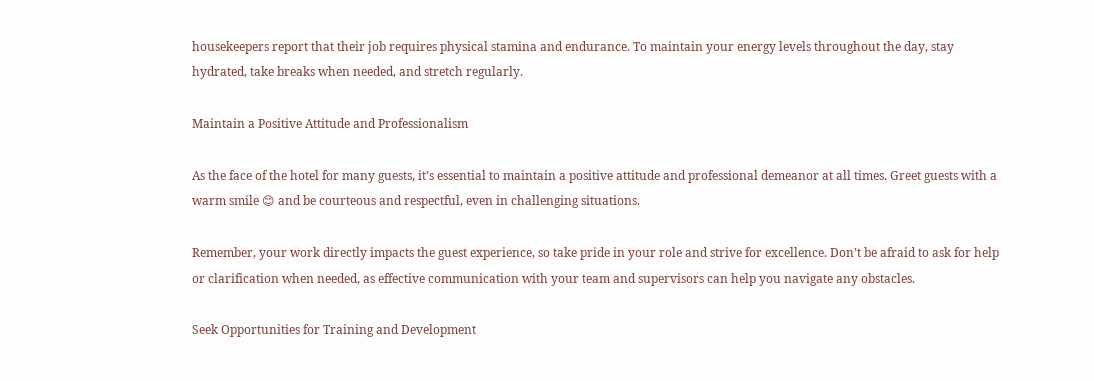housekeepers report that their job requires physical stamina and endurance. To maintain your energy levels throughout the day, stay hydrated, take breaks when needed, and stretch regularly.

Maintain a Positive Attitude and Professionalism

As the face of the hotel for many guests, it’s essential to maintain a positive attitude and professional demeanor at all times. Greet guests with a warm smile 😊 and be courteous and respectful, even in challenging situations.

Remember, your work directly impacts the guest experience, so take pride in your role and strive for excellence. Don’t be afraid to ask for help or clarification when needed, as effective communication with your team and supervisors can help you navigate any obstacles.

Seek Opportunities for Training and Development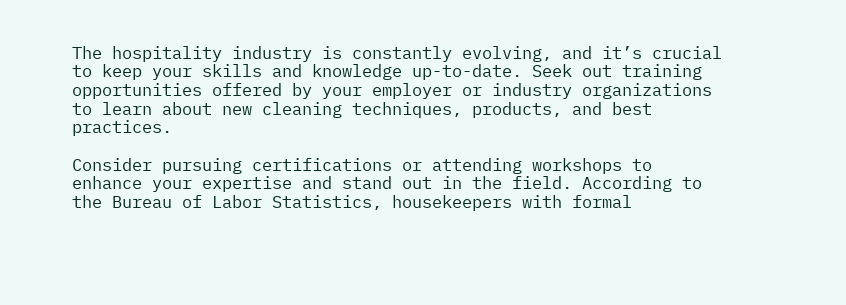The hospitality industry is constantly evolving, and it’s crucial to keep your skills and knowledge up-to-date. Seek out training opportunities offered by your employer or industry organizations to learn about new cleaning techniques, products, and best practices.

Consider pursuing certifications or attending workshops to enhance your expertise and stand out in the field. According to the Bureau of Labor Statistics, housekeepers with formal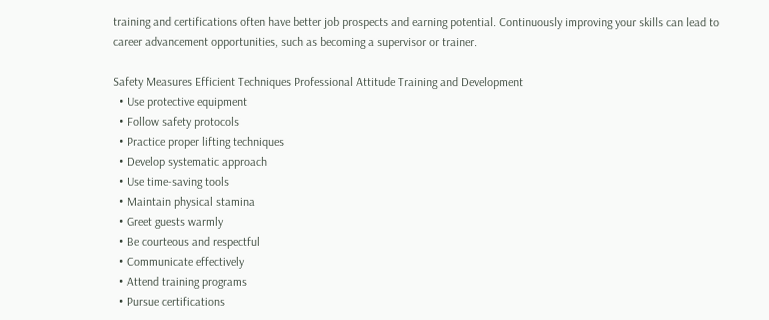training and certifications often have better job prospects and earning potential. Continuously improving your skills can lead to career advancement opportunities, such as becoming a supervisor or trainer.

Safety Measures Efficient Techniques Professional Attitude Training and Development
  • Use protective equipment
  • Follow safety protocols
  • Practice proper lifting techniques
  • Develop systematic approach
  • Use time-saving tools
  • Maintain physical stamina
  • Greet guests warmly
  • Be courteous and respectful
  • Communicate effectively
  • Attend training programs
  • Pursue certifications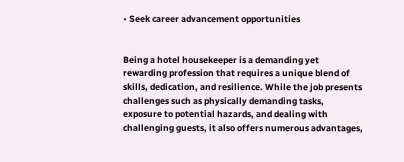• Seek career advancement opportunities


Being a hotel housekeeper is a demanding yet rewarding profession that requires a unique blend of skills, dedication, and resilience. While the job presents challenges such as physically demanding tasks, exposure to potential hazards, and dealing with challenging guests, it also offers numerous advantages,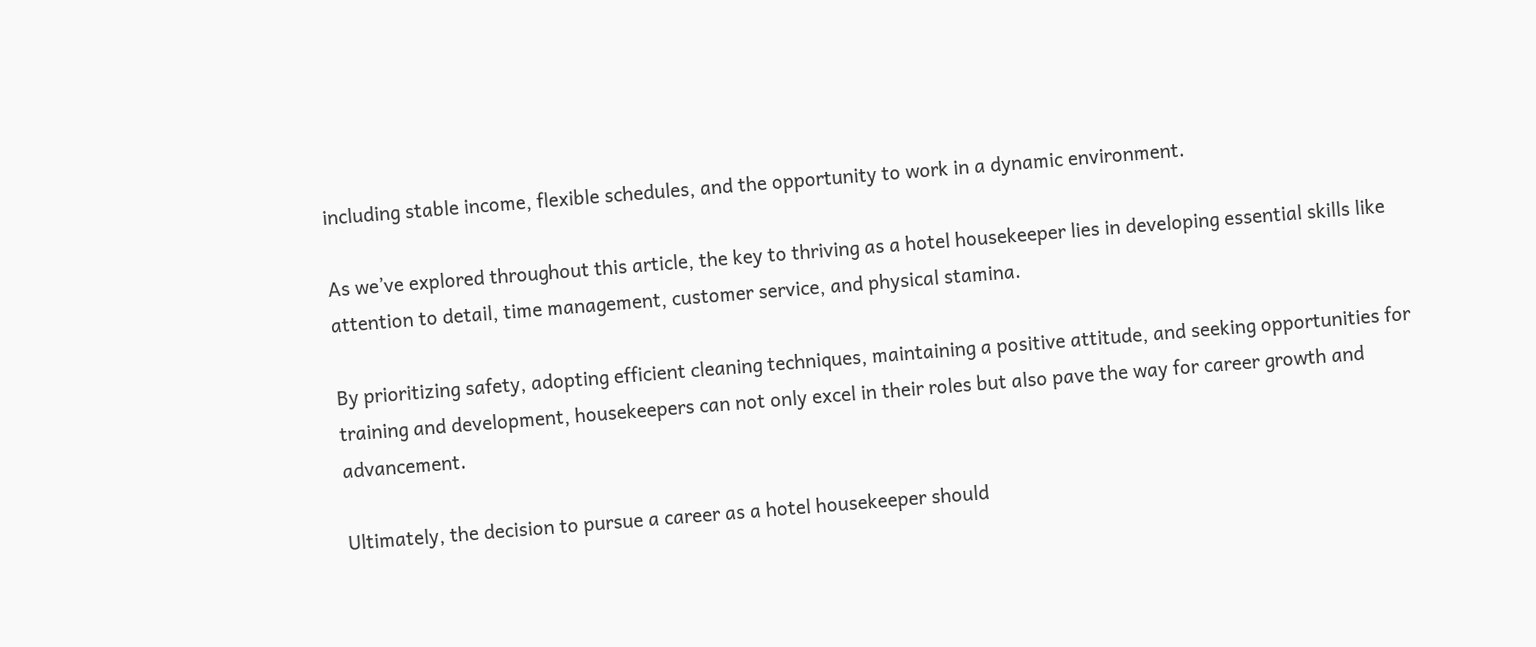including stable income, flexible schedules, and the opportunity to work in a dynamic environment.

As we’ve explored throughout this article, the key to thriving as a hotel housekeeper lies in developing essential skills like attention to detail, time management, customer service, and physical stamina.

By prioritizing safety, adopting efficient cleaning techniques, maintaining a positive attitude, and seeking opportunities for training and development, housekeepers can not only excel in their roles but also pave the way for career growth and advancement.

Ultimately, the decision to pursue a career as a hotel housekeeper should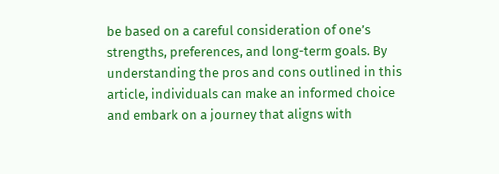be based on a careful consideration of one’s strengths, preferences, and long-term goals. By understanding the pros and cons outlined in this article, individuals can make an informed choice and embark on a journey that aligns with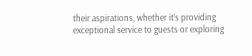their aspirations, whether it’s providing exceptional service to guests or exploring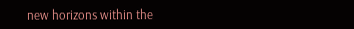new horizons within the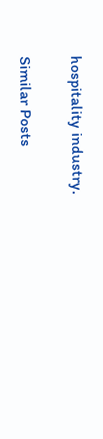hospitality industry.

Similar Posts